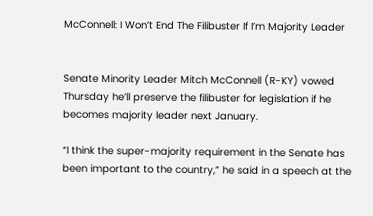McConnell: I Won’t End The Filibuster If I’m Majority Leader


Senate Minority Leader Mitch McConnell (R-KY) vowed Thursday he’ll preserve the filibuster for legislation if he becomes majority leader next January.

“I think the super-majority requirement in the Senate has been important to the country,” he said in a speech at the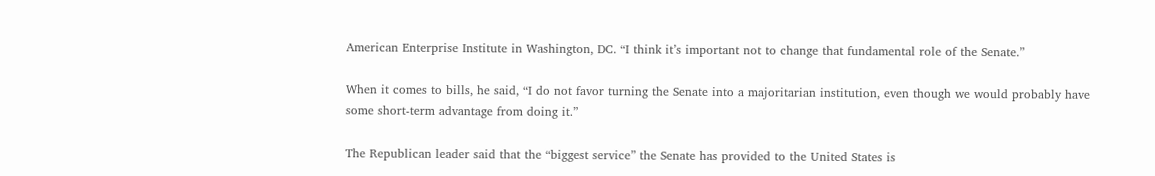American Enterprise Institute in Washington, DC. “I think it’s important not to change that fundamental role of the Senate.”

When it comes to bills, he said, “I do not favor turning the Senate into a majoritarian institution, even though we would probably have some short-term advantage from doing it.”

The Republican leader said that the “biggest service” the Senate has provided to the United States is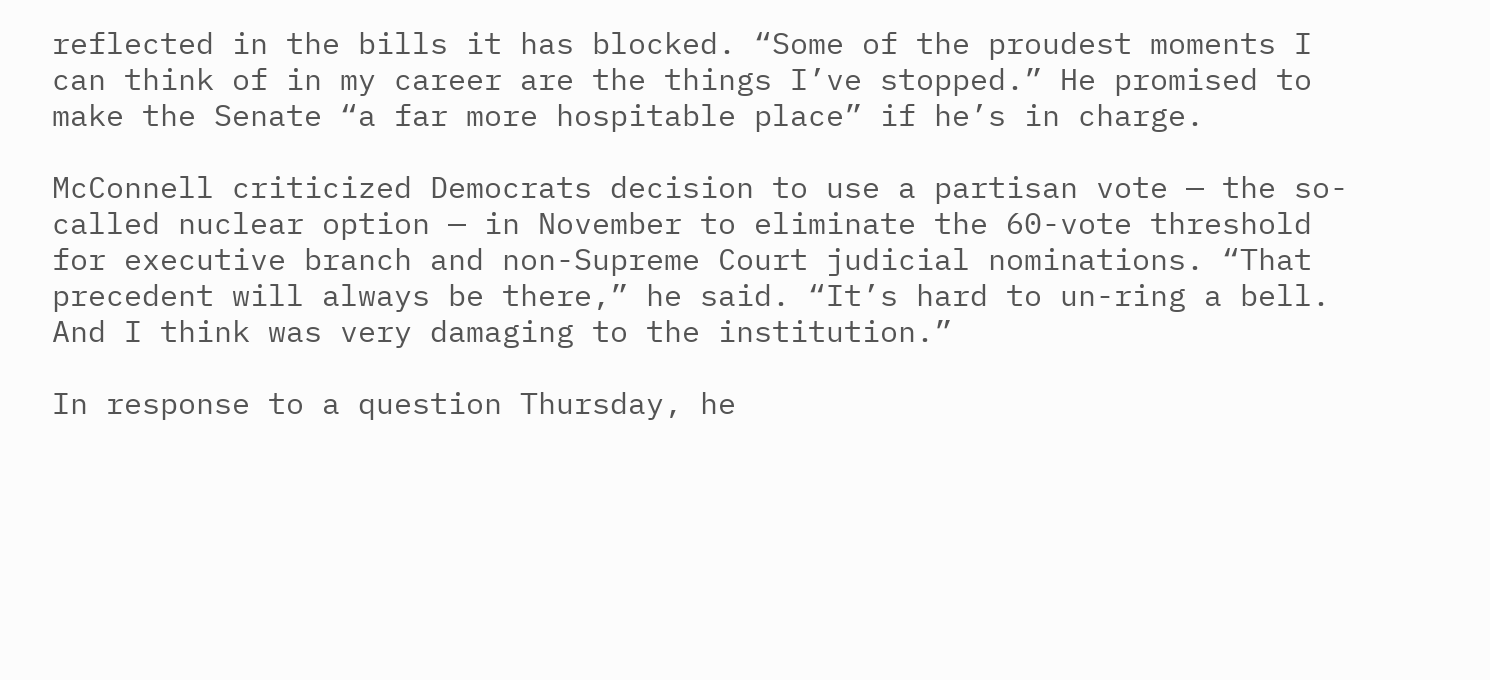reflected in the bills it has blocked. “Some of the proudest moments I can think of in my career are the things I’ve stopped.” He promised to make the Senate “a far more hospitable place” if he’s in charge.

McConnell criticized Democrats decision to use a partisan vote — the so-called nuclear option — in November to eliminate the 60-vote threshold for executive branch and non-Supreme Court judicial nominations. “That precedent will always be there,” he said. “It’s hard to un-ring a bell. And I think was very damaging to the institution.”

In response to a question Thursday, he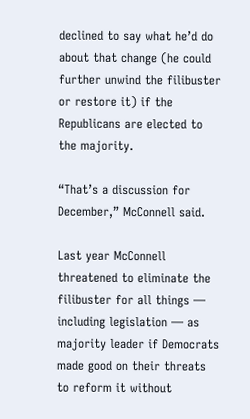declined to say what he’d do about that change (he could further unwind the filibuster or restore it) if the Republicans are elected to the majority.

“That’s a discussion for December,” McConnell said.

Last year McConnell threatened to eliminate the filibuster for all things — including legislation — as majority leader if Democrats made good on their threats to reform it without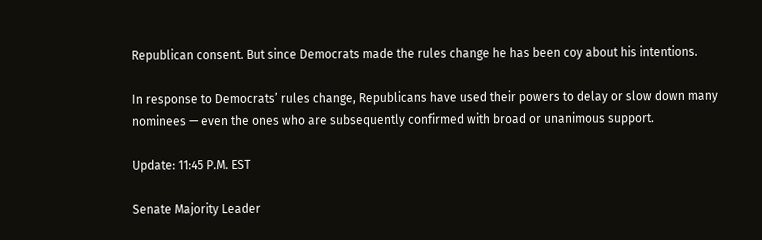Republican consent. But since Democrats made the rules change he has been coy about his intentions.

In response to Democrats’ rules change, Republicans have used their powers to delay or slow down many nominees — even the ones who are subsequently confirmed with broad or unanimous support.

Update: 11:45 P.M. EST

Senate Majority Leader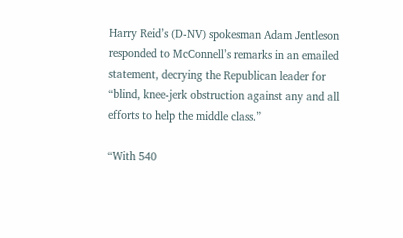Harry Reid’s (D-NV) spokesman Adam Jentleson responded to McConnell’s remarks in an emailed statement, decrying the Republican leader for “blind, knee-jerk obstruction against any and all efforts to help the middle class.”

“With 540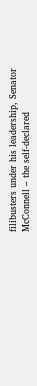filibusters under his leadership, Senator McConnell – the self-declared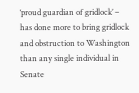‘proud guardian of gridlock’ – has done more to bring gridlock and obstruction to Washington than any single individual in Senate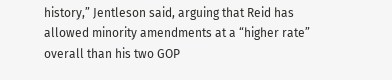history,” Jentleson said, arguing that Reid has allowed minority amendments at a “higher rate” overall than his two GOP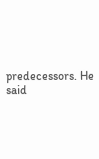predecessors. He said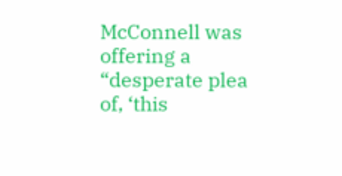McConnell was offering a “desperate plea of, ‘this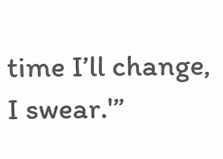time I’ll change, I swear.'”